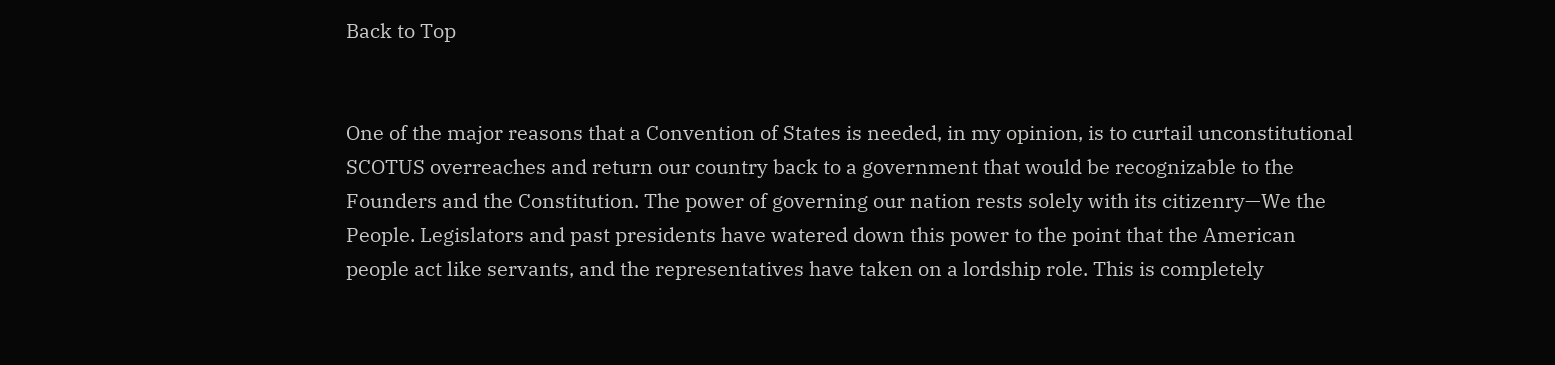Back to Top


One of the major reasons that a Convention of States is needed, in my opinion, is to curtail unconstitutional SCOTUS overreaches and return our country back to a government that would be recognizable to the Founders and the Constitution. The power of governing our nation rests solely with its citizenry—We the People. Legislators and past presidents have watered down this power to the point that the American people act like servants, and the representatives have taken on a lordship role. This is completely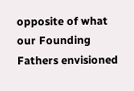opposite of what our Founding Fathers envisioned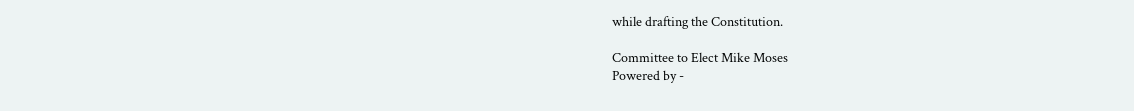while drafting the Constitution.

Committee to Elect Mike Moses
Powered by -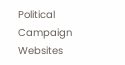Political Campaign Websites